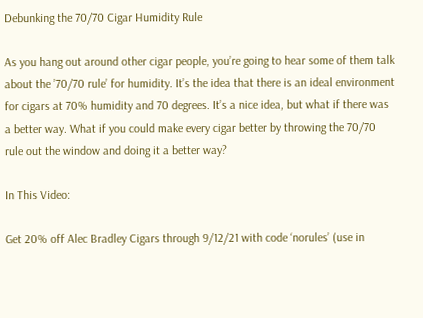Debunking the 70/70 Cigar Humidity Rule

As you hang out around other cigar people, you’re going to hear some of them talk about the ’70/70 rule’ for humidity. It’s the idea that there is an ideal environment for cigars at 70% humidity and 70 degrees. It’s a nice idea, but what if there was a better way. What if you could make every cigar better by throwing the 70/70 rule out the window and doing it a better way?

In This Video:

Get 20% off Alec Bradley Cigars through 9/12/21 with code ‘norules’ (use in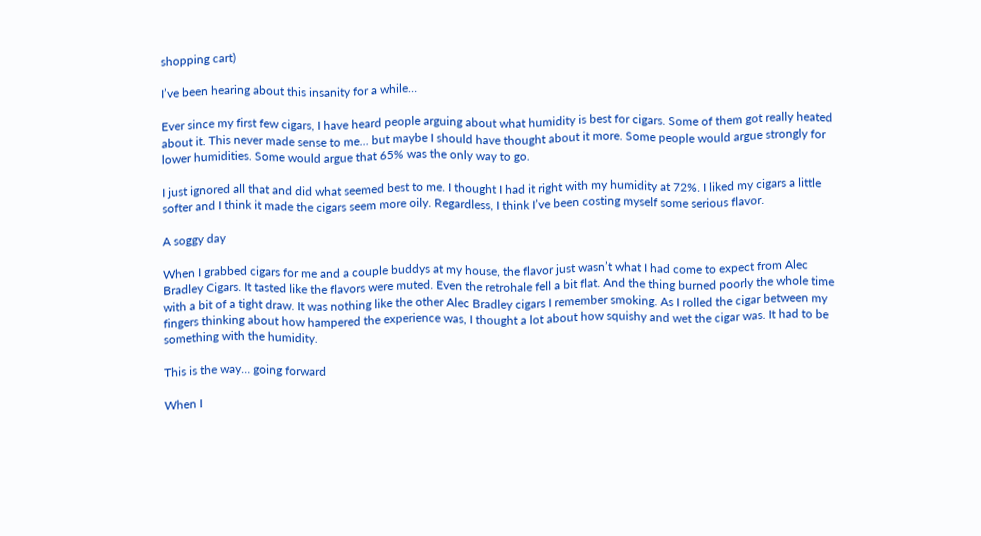shopping cart)

I’ve been hearing about this insanity for a while…

Ever since my first few cigars, I have heard people arguing about what humidity is best for cigars. Some of them got really heated about it. This never made sense to me… but maybe I should have thought about it more. Some people would argue strongly for lower humidities. Some would argue that 65% was the only way to go.

I just ignored all that and did what seemed best to me. I thought I had it right with my humidity at 72%. I liked my cigars a little softer and I think it made the cigars seem more oily. Regardless, I think I’ve been costing myself some serious flavor.

A soggy day

When I grabbed cigars for me and a couple buddys at my house, the flavor just wasn’t what I had come to expect from Alec Bradley Cigars. It tasted like the flavors were muted. Even the retrohale fell a bit flat. And the thing burned poorly the whole time with a bit of a tight draw. It was nothing like the other Alec Bradley cigars I remember smoking. As I rolled the cigar between my fingers thinking about how hampered the experience was, I thought a lot about how squishy and wet the cigar was. It had to be something with the humidity.

This is the way… going forward

When I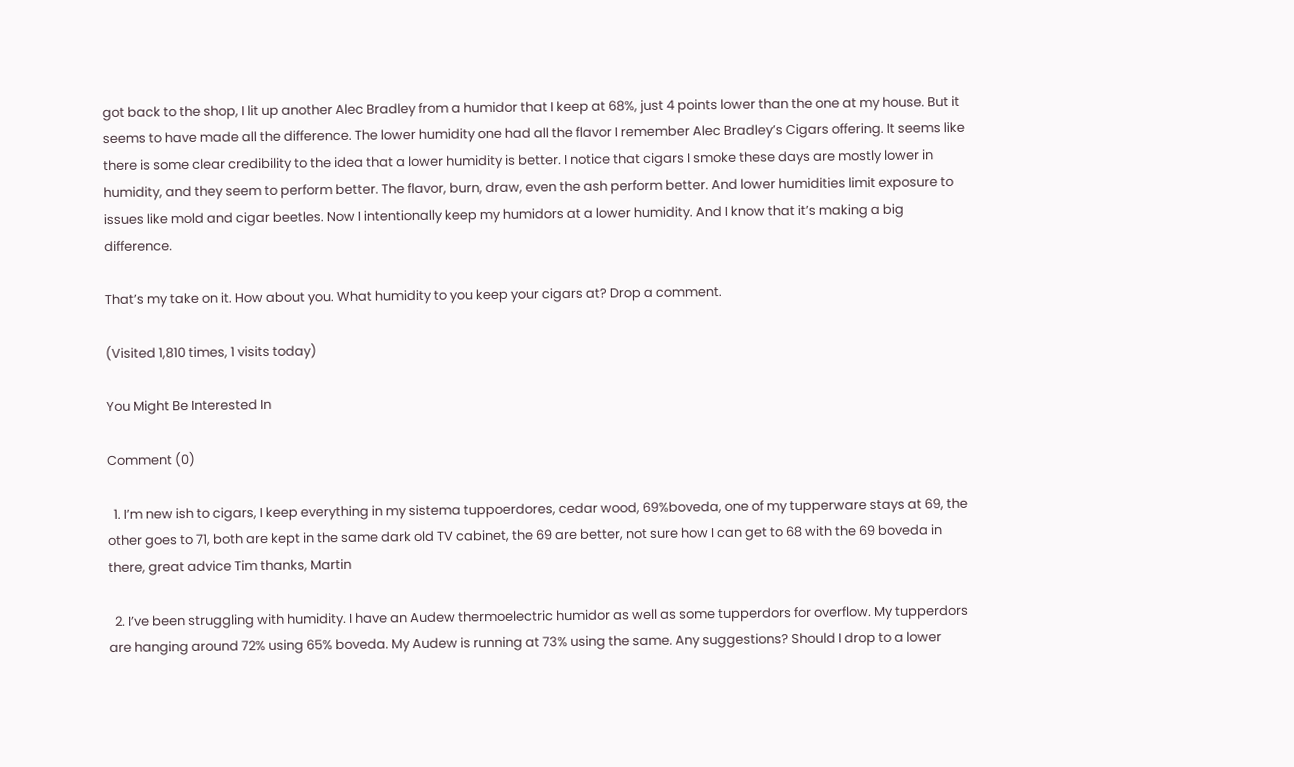got back to the shop, I lit up another Alec Bradley from a humidor that I keep at 68%, just 4 points lower than the one at my house. But it seems to have made all the difference. The lower humidity one had all the flavor I remember Alec Bradley’s Cigars offering. It seems like there is some clear credibility to the idea that a lower humidity is better. I notice that cigars I smoke these days are mostly lower in humidity, and they seem to perform better. The flavor, burn, draw, even the ash perform better. And lower humidities limit exposure to issues like mold and cigar beetles. Now I intentionally keep my humidors at a lower humidity. And I know that it’s making a big difference.

That’s my take on it. How about you. What humidity to you keep your cigars at? Drop a comment.

(Visited 1,810 times, 1 visits today)

You Might Be Interested In

Comment (0)

  1. I’m new ish to cigars, I keep everything in my sistema tuppoerdores, cedar wood, 69%boveda, one of my tupperware stays at 69, the other goes to 71, both are kept in the same dark old TV cabinet, the 69 are better, not sure how I can get to 68 with the 69 boveda in there, great advice Tim thanks, Martin

  2. I’ve been struggling with humidity. I have an Audew thermoelectric humidor as well as some tupperdors for overflow. My tupperdors are hanging around 72% using 65% boveda. My Audew is running at 73% using the same. Any suggestions? Should I drop to a lower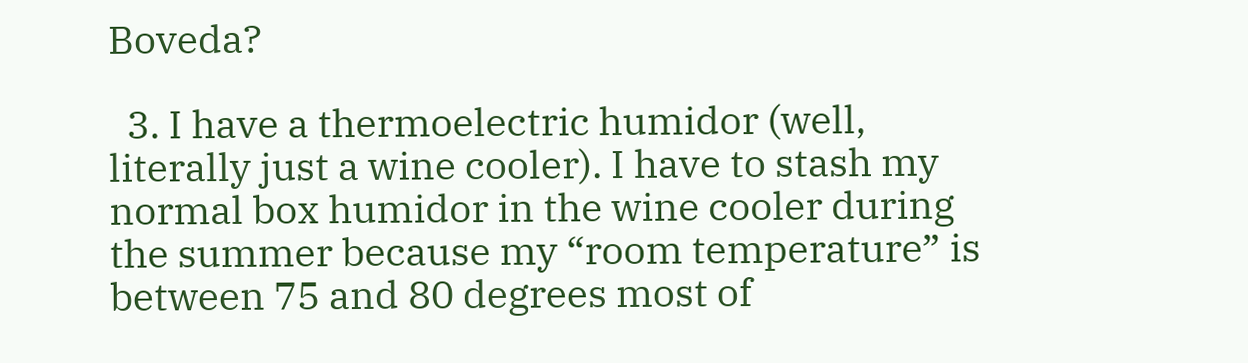Boveda?

  3. I have a thermoelectric humidor (well, literally just a wine cooler). I have to stash my normal box humidor in the wine cooler during the summer because my “room temperature” is between 75 and 80 degrees most of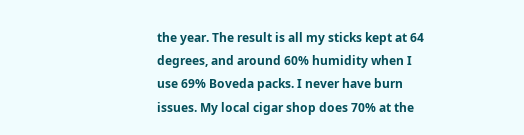the year. The result is all my sticks kept at 64 degrees, and around 60% humidity when I use 69% Boveda packs. I never have burn issues. My local cigar shop does 70% at the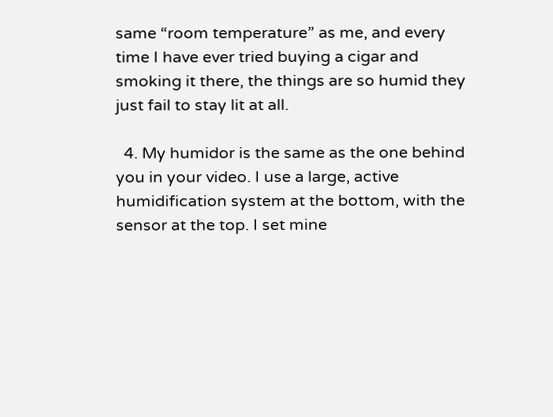same “room temperature” as me, and every time I have ever tried buying a cigar and smoking it there, the things are so humid they just fail to stay lit at all.

  4. My humidor is the same as the one behind you in your video. I use a large, active humidification system at the bottom, with the sensor at the top. I set mine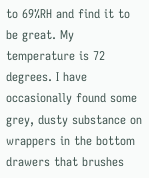to 69%RH and find it to be great. My temperature is 72 degrees. I have occasionally found some grey, dusty substance on wrappers in the bottom drawers that brushes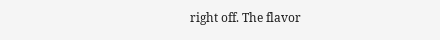right off. The flavor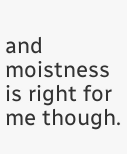and moistness is right for me though.